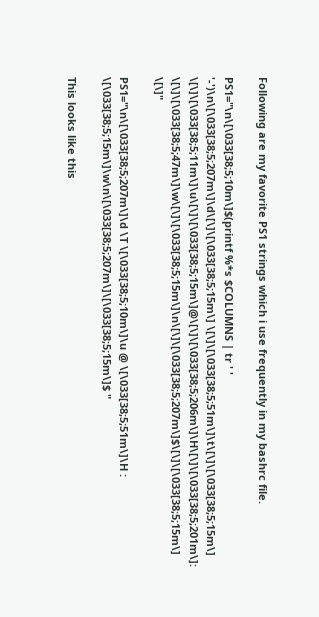Following are my favorite PS1 strings which i use frequently in my bashrc file.

PS1="\n\[\033[38;5;10m\]$(printf %*s $COLUMNS | tr ' ' '-')\n\[\033[38;5;207m\]\d\[\]\[\033[38;5;15m\] \[\]\[\033[38;5;51m\]\t\[\]\[\033[38;5;15m\] \[\]\[\033[38;5;11m\]\u\[\]\[\033[38;5;15m\]@\[\]\[\033[38;5;206m\]\H\[\]\[\033[38;5;201m\]: \[\]\[\033[38;5;47m\]\w\[\]\[\033[38;5;15m\]\n\[\]\[\033[38;5;207m\]$\[\]\[\033[38;5;15m\] \[\]"

PS1="\n\[\033[38;5;207m\]\d \T \[\033[38;5;10m\]\u @ \[\033[38;5;51m\]\H : \[\033[38;5;15m\]\w\n\[\033[38;5;207m\]\[\033[38;5;15m\]$ "

This looks like this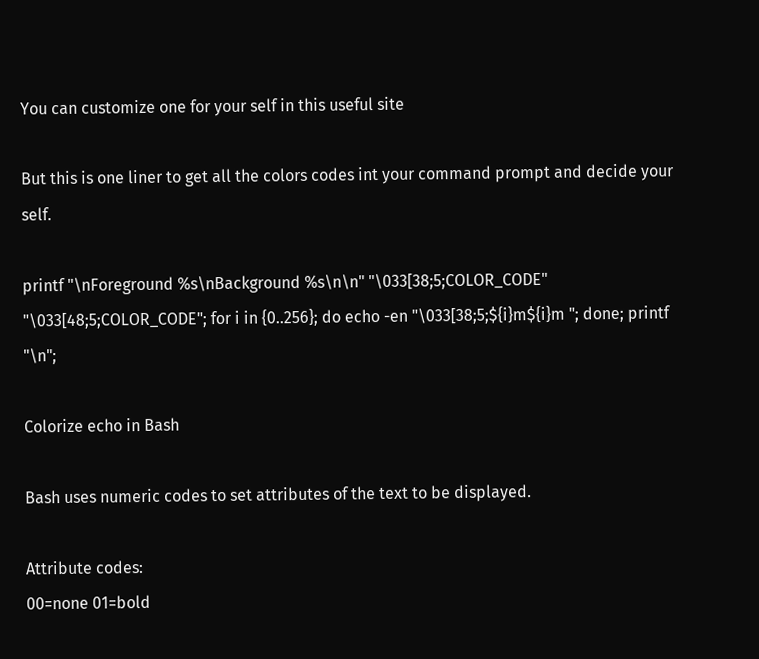You can customize one for your self in this useful site

But this is one liner to get all the colors codes int your command prompt and decide your self.

printf "\nForeground %s\nBackground %s\n\n" "\033[38;5;COLOR_CODE" "\033[48;5;COLOR_CODE"; for i in {0..256}; do echo -en "\033[38;5;${i}m${i}m "; done; printf "\n";

Colorize echo in Bash

Bash uses numeric codes to set attributes of the text to be displayed.

Attribute codes:
00=none 01=bold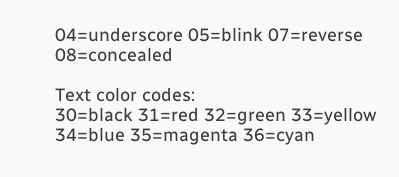04=underscore 05=blink 07=reverse 08=concealed

Text color codes:
30=black 31=red 32=green 33=yellow 34=blue 35=magenta 36=cyan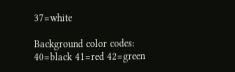37=white

Background color codes:
40=black 41=red 42=green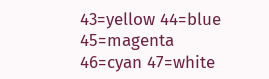43=yellow 44=blue 45=magenta 46=cyan 47=white